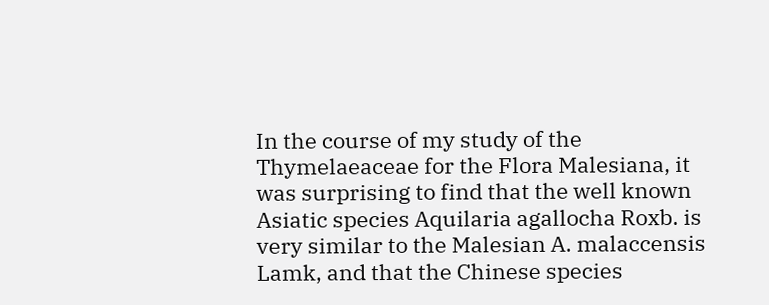In the course of my study of the Thymelaeaceae for the Flora Malesiana, it was surprising to find that the well known Asiatic species Aquilaria agallocha Roxb. is very similar to the Malesian A. malaccensis Lamk, and that the Chinese species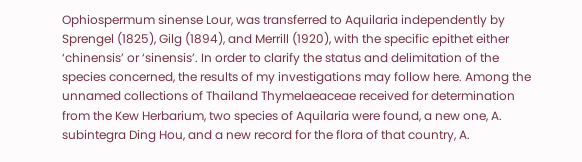Ophiospermum sinense Lour, was transferred to Aquilaria independently by Sprengel (1825), Gilg (1894), and Merrill (1920), with the specific epithet either ‘chinensis’ or ‘sinensis’. In order to clarify the status and delimitation of the species concerned, the results of my investigations may follow here. Among the unnamed collections of Thailand Thymelaeaceae received for determination from the Kew Herbarium, two species of Aquilaria were found, a new one, A. subintegra Ding Hou, and a new record for the flora of that country, A.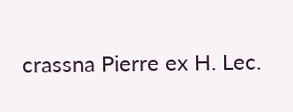crassna Pierre ex H. Lec.